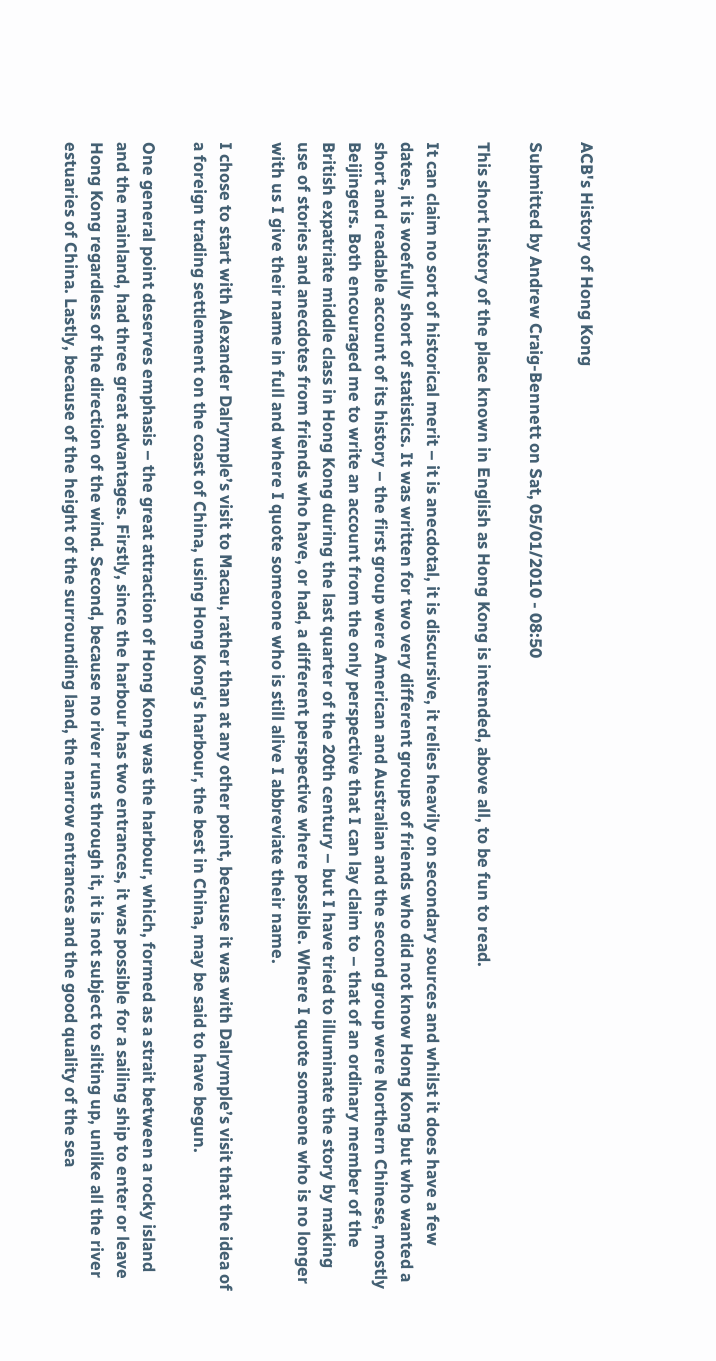ACB's History of Hong Kong

Submitted by Andrew Craig-Bennett on Sat, 05/01/2010 - 08:50

This short history of the place known in English as Hong Kong is intended, above all, to be fun to read.

It can claim no sort of historical merit – it is anecdotal, it is discursive, it relies heavily on secondary sources and whilst it does have a few dates, it is woefully short of statistics. It was written for two very different groups of friends who did not know Hong Kong but who wanted a short and readable account of its history – the first group were American and Australian and the second group were Northern Chinese, mostly Beijingers. Both encouraged me to write an account from the only perspective that I can lay claim to – that of an ordinary member of the British expatriate middle class in Hong Kong during the last quarter of the 20th century – but I have tried to illuminate the story by making use of stories and anecdotes from friends who have, or had, a different perspective where possible. Where I quote someone who is no longer with us I give their name in full and where I quote someone who is still alive I abbreviate their name.

I chose to start with Alexander Dalrymple’s visit to Macau, rather than at any other point, because it was with Dalrymple’s visit that the idea of a foreign trading settlement on the coast of China, using Hong Kong's harbour, the best in China, may be said to have begun.

One general point deserves emphasis – the great attraction of Hong Kong was the harbour, which, formed as a strait between a rocky island and the mainland, had three great advantages. Firstly, since the harbour has two entrances, it was possible for a sailing ship to enter or leave Hong Kong regardless of the direction of the wind. Second, because no river runs through it, it is not subject to silting up, unlike all the river estuaries of China. Lastly, because of the height of the surrounding land, the narrow entrances and the good quality of the sea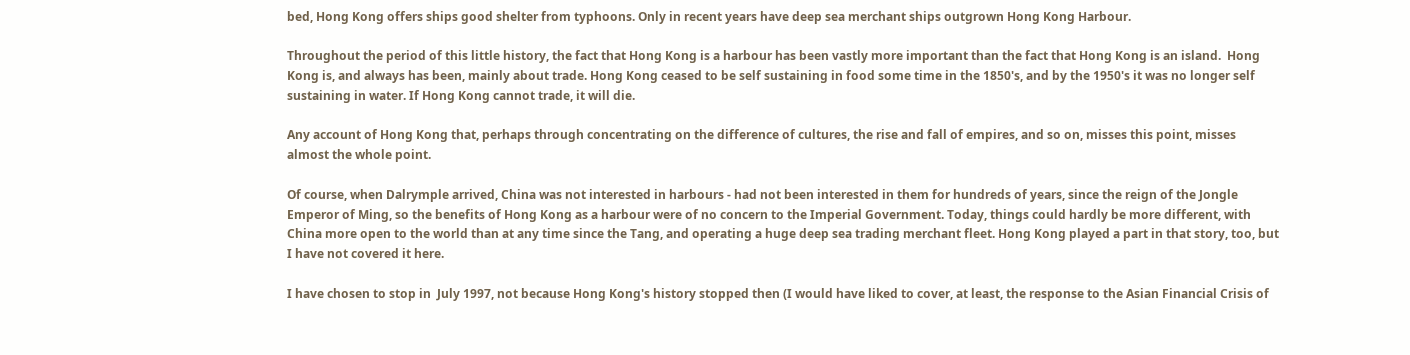bed, Hong Kong offers ships good shelter from typhoons. Only in recent years have deep sea merchant ships outgrown Hong Kong Harbour.

Throughout the period of this little history, the fact that Hong Kong is a harbour has been vastly more important than the fact that Hong Kong is an island.  Hong Kong is, and always has been, mainly about trade. Hong Kong ceased to be self sustaining in food some time in the 1850's, and by the 1950's it was no longer self sustaining in water. If Hong Kong cannot trade, it will die.

Any account of Hong Kong that, perhaps through concentrating on the difference of cultures, the rise and fall of empires, and so on, misses this point, misses almost the whole point.

Of course, when Dalrymple arrived, China was not interested in harbours - had not been interested in them for hundreds of years, since the reign of the Jongle Emperor of Ming, so the benefits of Hong Kong as a harbour were of no concern to the Imperial Government. Today, things could hardly be more different, with China more open to the world than at any time since the Tang, and operating a huge deep sea trading merchant fleet. Hong Kong played a part in that story, too, but I have not covered it here.

I have chosen to stop in  July 1997, not because Hong Kong's history stopped then (I would have liked to cover, at least, the response to the Asian Financial Crisis of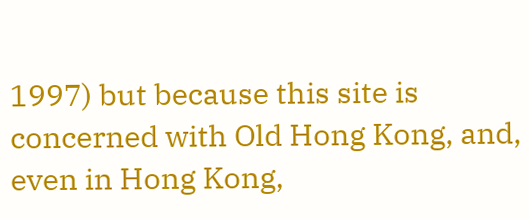1997) but because this site is concerned with Old Hong Kong, and, even in Hong Kong,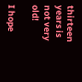thirteen years is not very old!

I hope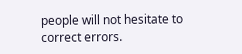people will not hesitate to correct errors.